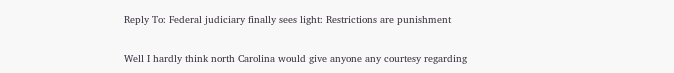Reply To: Federal judiciary finally sees light: Restrictions are punishment


Well I hardly think north Carolina would give anyone any courtesy regarding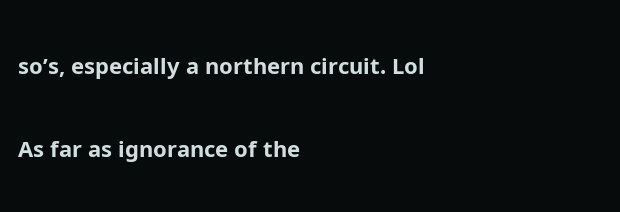so’s, especially a northern circuit. Lol

As far as ignorance of the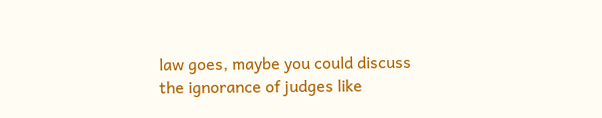law goes, maybe you could discuss the ignorance of judges like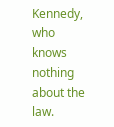Kennedy, who knows nothing about the law.